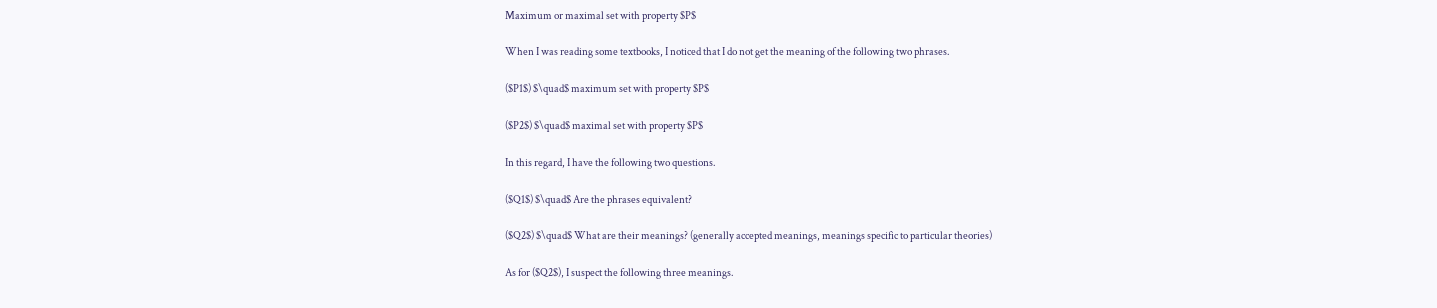Maximum or maximal set with property $P$

When I was reading some textbooks, I noticed that I do not get the meaning of the following two phrases.

($P1$) $\quad$ maximum set with property $P$

($P2$) $\quad$ maximal set with property $P$

In this regard, I have the following two questions.

($Q1$) $\quad$ Are the phrases equivalent?

($Q2$) $\quad$ What are their meanings? (generally accepted meanings, meanings specific to particular theories)

As for ($Q2$), I suspect the following three meanings.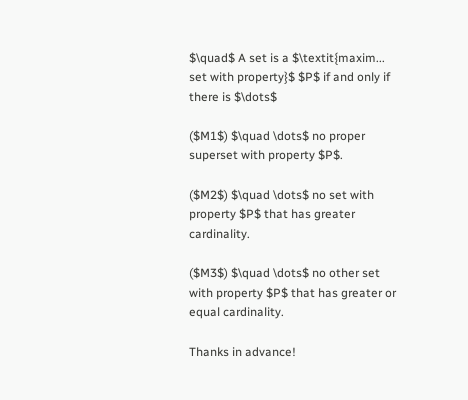$\quad$ A set is a $\textit{maxim... set with property}$ $P$ if and only if there is $\dots$

($M1$) $\quad \dots$ no proper superset with property $P$.

($M2$) $\quad \dots$ no set with property $P$ that has greater cardinality.

($M3$) $\quad \dots$ no other set with property $P$ that has greater or equal cardinality.

Thanks in advance!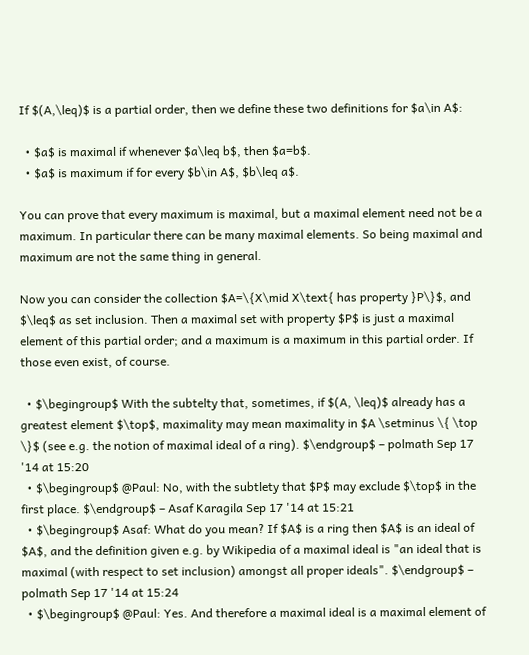If $(A,\leq)$ is a partial order, then we define these two definitions for $a\in A$:

  • $a$ is maximal if whenever $a\leq b$, then $a=b$.
  • $a$ is maximum if for every $b\in A$, $b\leq a$.

You can prove that every maximum is maximal, but a maximal element need not be a maximum. In particular there can be many maximal elements. So being maximal and maximum are not the same thing in general.

Now you can consider the collection $A=\{X\mid X\text{ has property }P\}$, and $\leq$ as set inclusion. Then a maximal set with property $P$ is just a maximal element of this partial order; and a maximum is a maximum in this partial order. If those even exist, of course.

  • $\begingroup$ With the subtelty that, sometimes, if $(A, \leq)$ already has a greatest element $\top$, maximality may mean maximality in $A \setminus \{ \top \}$ (see e.g. the notion of maximal ideal of a ring). $\endgroup$ – polmath Sep 17 '14 at 15:20
  • $\begingroup$ @Paul: No, with the subtlety that $P$ may exclude $\top$ in the first place. $\endgroup$ – Asaf Karagila Sep 17 '14 at 15:21
  • $\begingroup$ Asaf: What do you mean? If $A$ is a ring then $A$ is an ideal of $A$, and the definition given e.g. by Wikipedia of a maximal ideal is "an ideal that is maximal (with respect to set inclusion) amongst all proper ideals". $\endgroup$ – polmath Sep 17 '14 at 15:24
  • $\begingroup$ @Paul: Yes. And therefore a maximal ideal is a maximal element of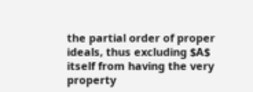the partial order of proper ideals, thus excluding $A$ itself from having the very property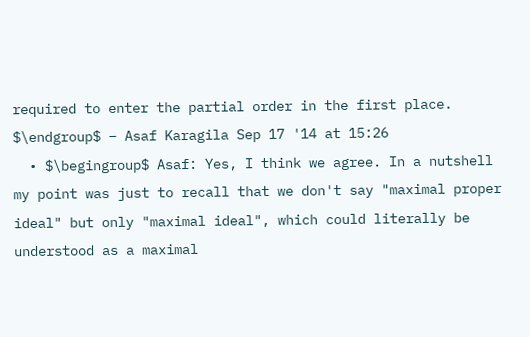required to enter the partial order in the first place. $\endgroup$ – Asaf Karagila Sep 17 '14 at 15:26
  • $\begingroup$ Asaf: Yes, I think we agree. In a nutshell my point was just to recall that we don't say "maximal proper ideal" but only "maximal ideal", which could literally be understood as a maximal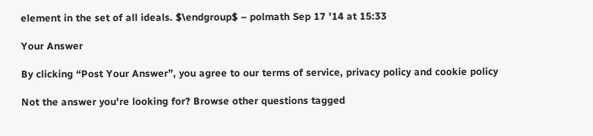element in the set of all ideals. $\endgroup$ – polmath Sep 17 '14 at 15:33

Your Answer

By clicking “Post Your Answer”, you agree to our terms of service, privacy policy and cookie policy

Not the answer you're looking for? Browse other questions tagged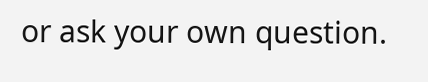or ask your own question.